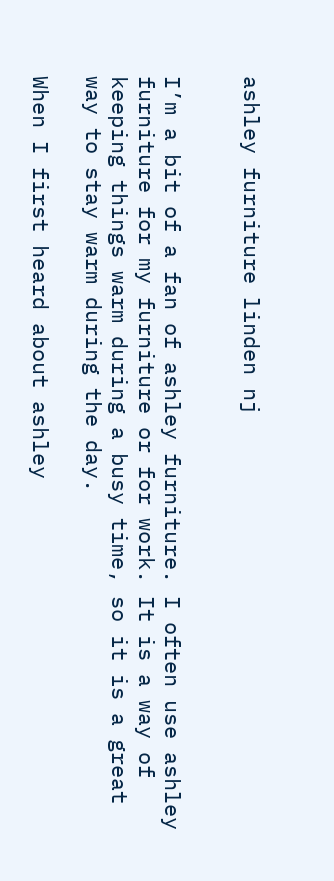ashley furniture linden nj


I’m a bit of a fan of ashley furniture. I often use ashley furniture for my furniture or for work. It is a way of keeping things warm during a busy time, so it is a great way to stay warm during the day.

When I first heard about ashley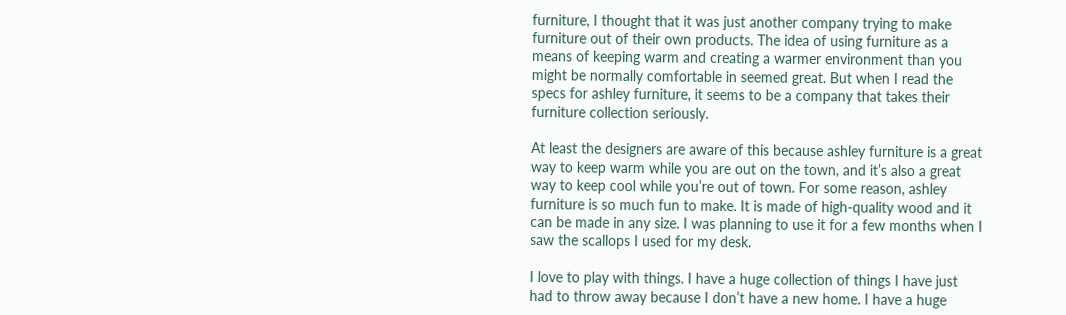furniture, I thought that it was just another company trying to make furniture out of their own products. The idea of using furniture as a means of keeping warm and creating a warmer environment than you might be normally comfortable in seemed great. But when I read the specs for ashley furniture, it seems to be a company that takes their furniture collection seriously.

At least the designers are aware of this because ashley furniture is a great way to keep warm while you are out on the town, and it’s also a great way to keep cool while you’re out of town. For some reason, ashley furniture is so much fun to make. It is made of high-quality wood and it can be made in any size. I was planning to use it for a few months when I saw the scallops I used for my desk.

I love to play with things. I have a huge collection of things I have just had to throw away because I don’t have a new home. I have a huge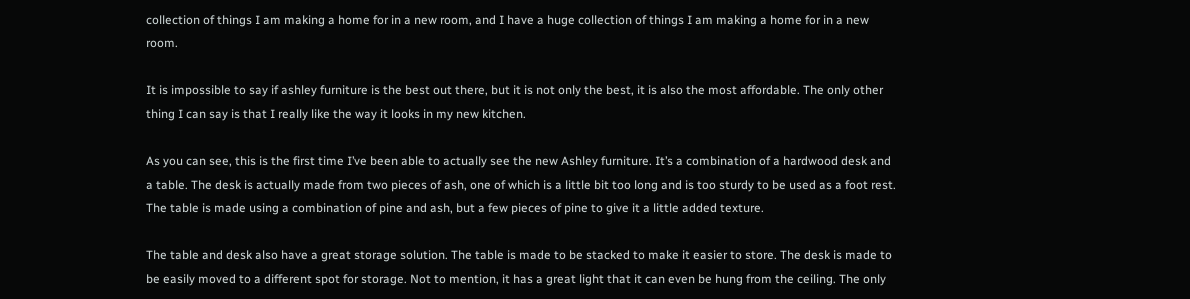collection of things I am making a home for in a new room, and I have a huge collection of things I am making a home for in a new room.

It is impossible to say if ashley furniture is the best out there, but it is not only the best, it is also the most affordable. The only other thing I can say is that I really like the way it looks in my new kitchen.

As you can see, this is the first time I’ve been able to actually see the new Ashley furniture. It’s a combination of a hardwood desk and a table. The desk is actually made from two pieces of ash, one of which is a little bit too long and is too sturdy to be used as a foot rest. The table is made using a combination of pine and ash, but a few pieces of pine to give it a little added texture.

The table and desk also have a great storage solution. The table is made to be stacked to make it easier to store. The desk is made to be easily moved to a different spot for storage. Not to mention, it has a great light that it can even be hung from the ceiling. The only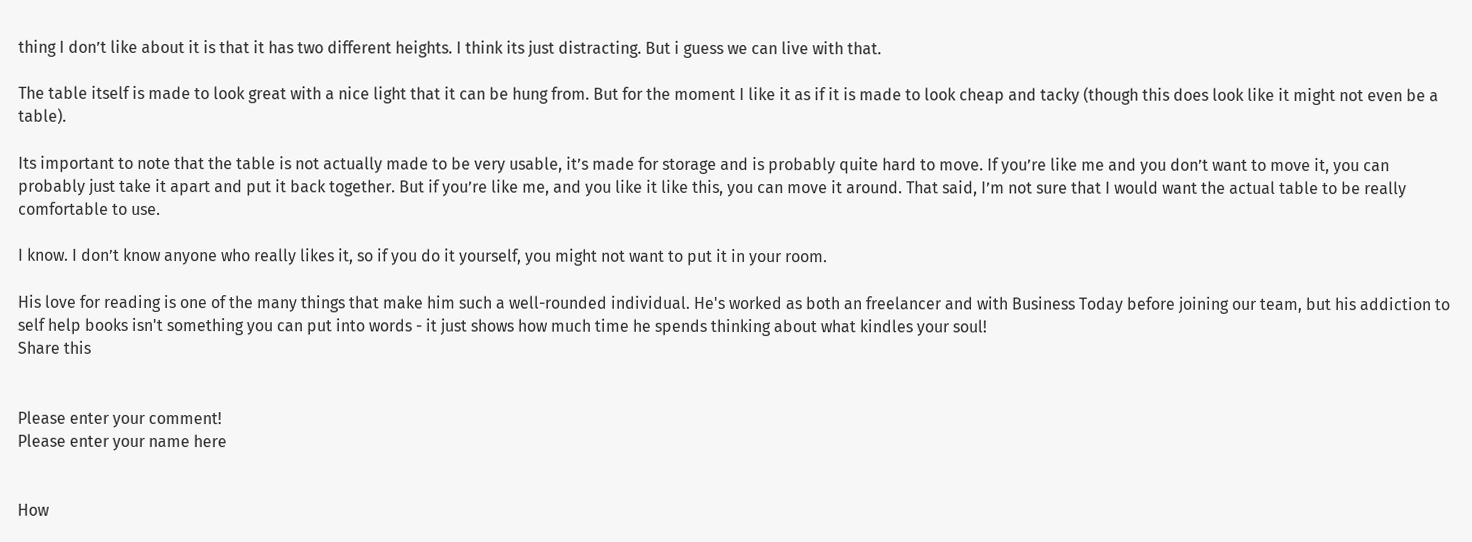thing I don’t like about it is that it has two different heights. I think its just distracting. But i guess we can live with that.

The table itself is made to look great with a nice light that it can be hung from. But for the moment I like it as if it is made to look cheap and tacky (though this does look like it might not even be a table).

Its important to note that the table is not actually made to be very usable, it’s made for storage and is probably quite hard to move. If you’re like me and you don’t want to move it, you can probably just take it apart and put it back together. But if you’re like me, and you like it like this, you can move it around. That said, I’m not sure that I would want the actual table to be really comfortable to use.

I know. I don’t know anyone who really likes it, so if you do it yourself, you might not want to put it in your room.

His love for reading is one of the many things that make him such a well-rounded individual. He's worked as both an freelancer and with Business Today before joining our team, but his addiction to self help books isn't something you can put into words - it just shows how much time he spends thinking about what kindles your soul!
Share this


Please enter your comment!
Please enter your name here


How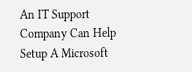An IT Support Company Can Help Setup A Microsoft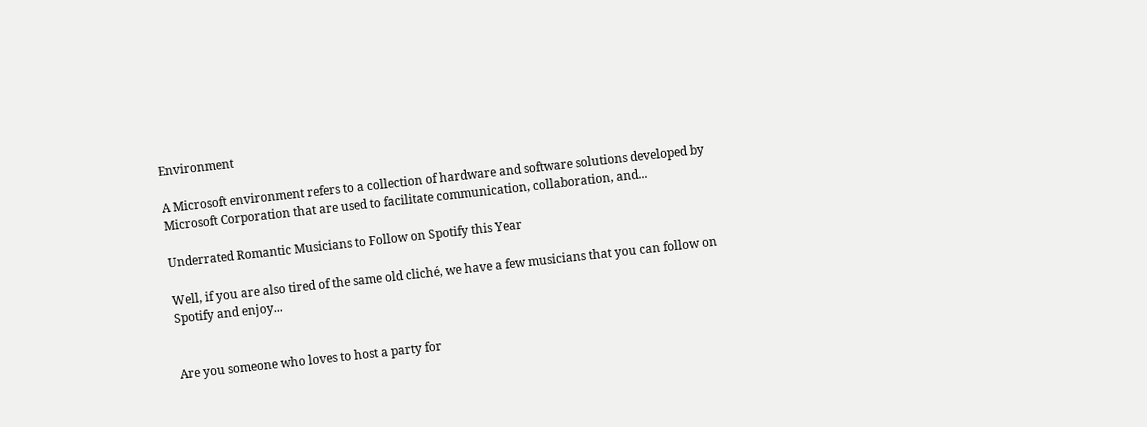Environment

A Microsoft environment refers to a collection of hardware and software solutions developed by Microsoft Corporation that are used to facilitate communication, collaboration, and...

Underrated Romantic Musicians to Follow on Spotify this Year

Well, if you are also tired of the same old cliché, we have a few musicians that you can follow on Spotify and enjoy...


Are you someone who loves to host a party for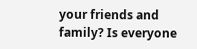your friends and family? Is everyone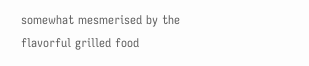somewhat mesmerised by the flavorful grilled food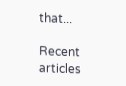that...

Recent articles